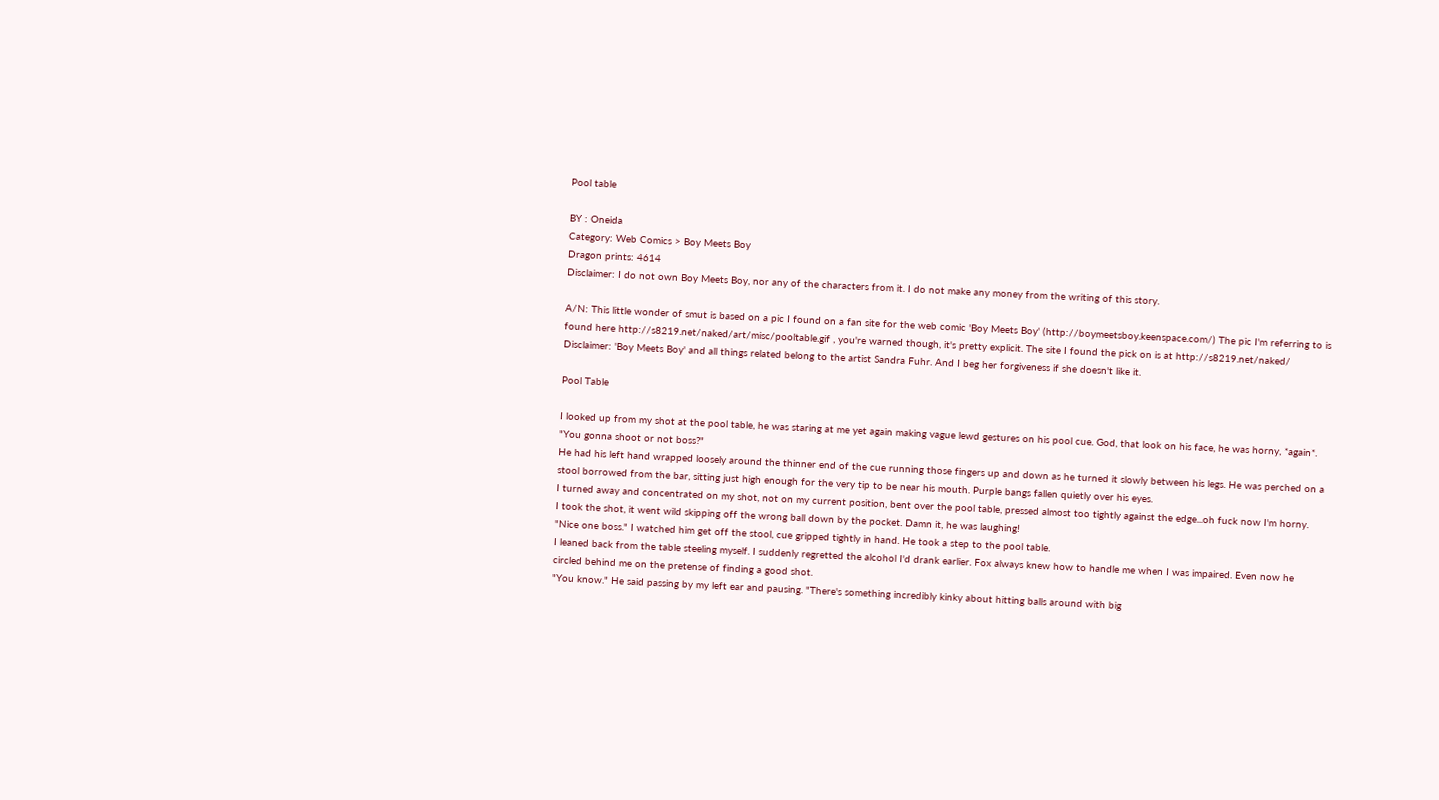Pool table

BY : Oneida
Category: Web Comics > Boy Meets Boy
Dragon prints: 4614
Disclaimer: I do not own Boy Meets Boy, nor any of the characters from it. I do not make any money from the writing of this story.

A/N: This little wonder of smut is based on a pic I found on a fan site for the web comic 'Boy Meets Boy' (http://boymeetsboy.keenspace.com/) The pic I'm referring to is found here http://s8219.net/naked/art/misc/pooltable.gif , you're warned though, it's pretty explicit. The site I found the pick on is at http://s8219.net/naked/
Disclaimer: 'Boy Meets Boy' and all things related belong to the artist Sandra Fuhr. And I beg her forgiveness if she doesn't like it.

Pool Table

I looked up from my shot at the pool table, he was staring at me yet again making vague lewd gestures on his pool cue. God, that look on his face, he was horny, *again*.
"You gonna shoot or not boss?"
He had his left hand wrapped loosely around the thinner end of the cue running those fingers up and down as he turned it slowly between his legs. He was perched on a stool borrowed from the bar, sitting just high enough for the very tip to be near his mouth. Purple bangs fallen quietly over his eyes.
I turned away and concentrated on my shot, not on my current position, bent over the pool table, pressed almost too tightly against the edge...oh fuck now I'm horny.
I took the shot, it went wild skipping off the wrong ball down by the pocket. Damn it, he was laughing!
"Nice one boss." I watched him get off the stool, cue gripped tightly in hand. He took a step to the pool table.
I leaned back from the table steeling myself. I suddenly regretted the alcohol I'd drank earlier. Fox always knew how to handle me when I was impaired. Even now he circled behind me on the pretense of finding a good shot.
"You know." He said passing by my left ear and pausing. "There's something incredibly kinky about hitting balls around with big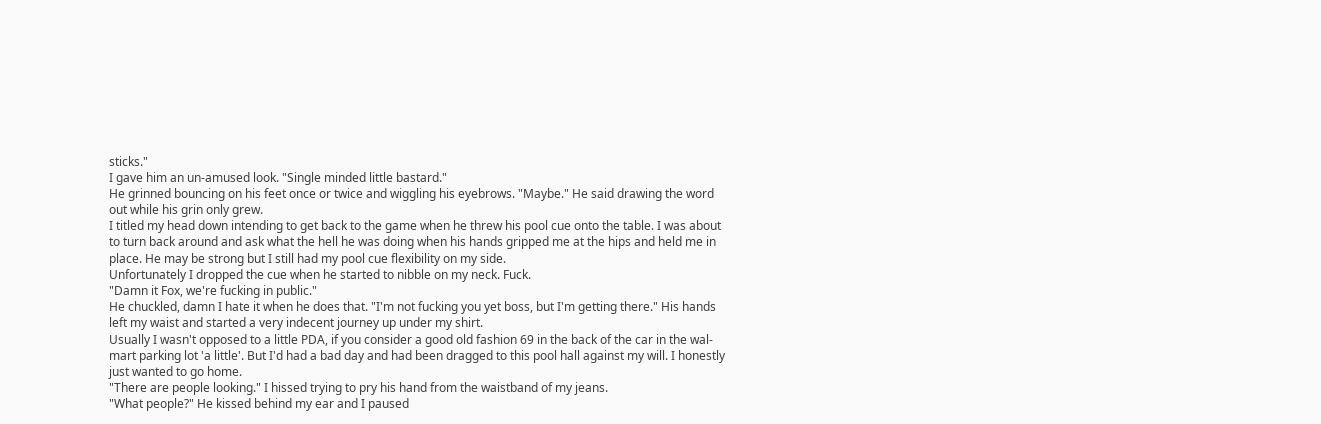sticks."
I gave him an un-amused look. "Single minded little bastard."
He grinned bouncing on his feet once or twice and wiggling his eyebrows. "Maybe." He said drawing the word out while his grin only grew.
I titled my head down intending to get back to the game when he threw his pool cue onto the table. I was about to turn back around and ask what the hell he was doing when his hands gripped me at the hips and held me in place. He may be strong but I still had my pool cue flexibility on my side.
Unfortunately I dropped the cue when he started to nibble on my neck. Fuck.
"Damn it Fox, we're fucking in public."
He chuckled, damn I hate it when he does that. "I'm not fucking you yet boss, but I'm getting there." His hands left my waist and started a very indecent journey up under my shirt.
Usually I wasn't opposed to a little PDA, if you consider a good old fashion 69 in the back of the car in the wal-mart parking lot 'a little'. But I'd had a bad day and had been dragged to this pool hall against my will. I honestly just wanted to go home.
"There are people looking." I hissed trying to pry his hand from the waistband of my jeans.
"What people?" He kissed behind my ear and I paused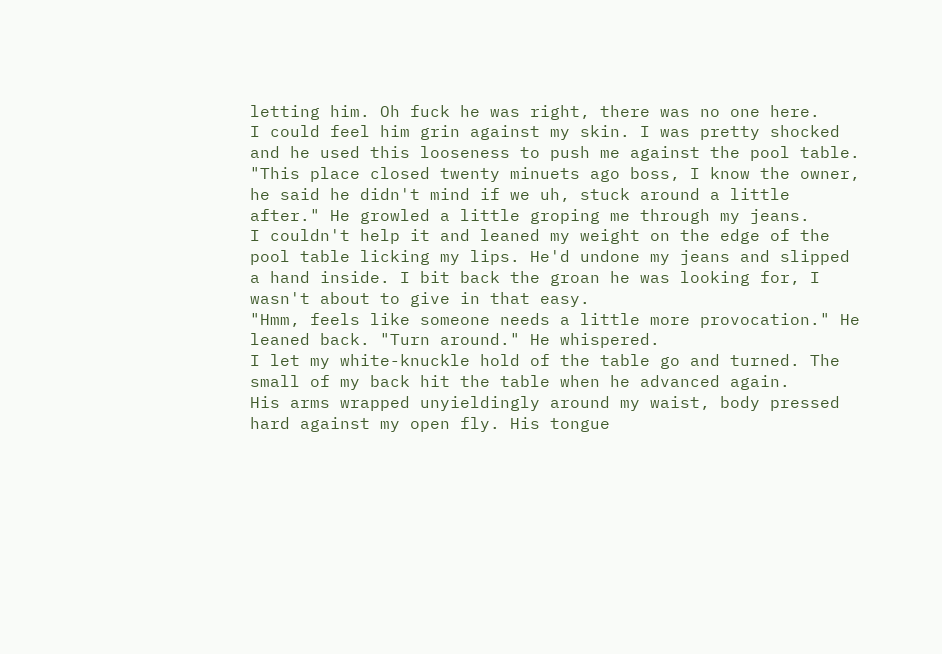letting him. Oh fuck he was right, there was no one here.
I could feel him grin against my skin. I was pretty shocked and he used this looseness to push me against the pool table. "This place closed twenty minuets ago boss, I know the owner, he said he didn't mind if we uh, stuck around a little after." He growled a little groping me through my jeans.
I couldn't help it and leaned my weight on the edge of the pool table licking my lips. He'd undone my jeans and slipped a hand inside. I bit back the groan he was looking for, I wasn't about to give in that easy.
"Hmm, feels like someone needs a little more provocation." He leaned back. "Turn around." He whispered.
I let my white-knuckle hold of the table go and turned. The small of my back hit the table when he advanced again.
His arms wrapped unyieldingly around my waist, body pressed hard against my open fly. His tongue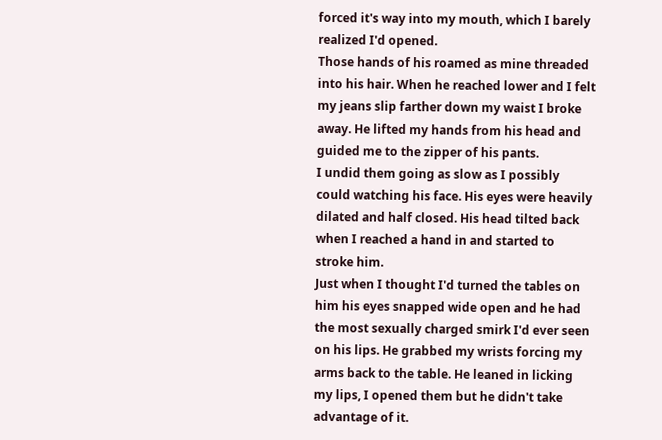forced it's way into my mouth, which I barely realized I'd opened.
Those hands of his roamed as mine threaded into his hair. When he reached lower and I felt my jeans slip farther down my waist I broke away. He lifted my hands from his head and guided me to the zipper of his pants.
I undid them going as slow as I possibly could watching his face. His eyes were heavily dilated and half closed. His head tilted back when I reached a hand in and started to stroke him.
Just when I thought I'd turned the tables on him his eyes snapped wide open and he had the most sexually charged smirk I'd ever seen on his lips. He grabbed my wrists forcing my arms back to the table. He leaned in licking my lips, I opened them but he didn't take advantage of it.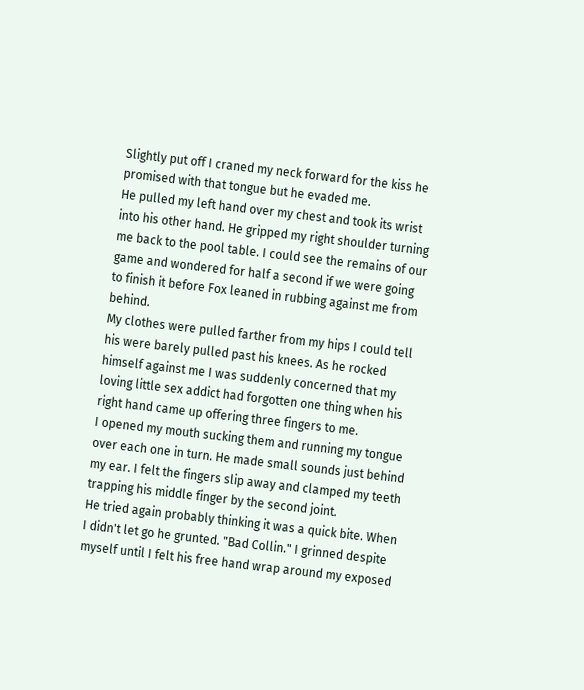Slightly put off I craned my neck forward for the kiss he promised with that tongue but he evaded me.
He pulled my left hand over my chest and took its wrist into his other hand. He gripped my right shoulder turning me back to the pool table. I could see the remains of our game and wondered for half a second if we were going to finish it before Fox leaned in rubbing against me from behind.
My clothes were pulled farther from my hips I could tell his were barely pulled past his knees. As he rocked himself against me I was suddenly concerned that my loving little sex addict had forgotten one thing when his right hand came up offering three fingers to me.
I opened my mouth sucking them and running my tongue over each one in turn. He made small sounds just behind my ear. I felt the fingers slip away and clamped my teeth trapping his middle finger by the second joint.
He tried again probably thinking it was a quick bite. When I didn't let go he grunted. "Bad Collin." I grinned despite myself until I felt his free hand wrap around my exposed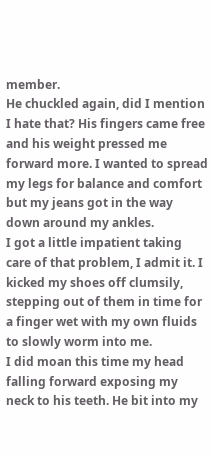member.
He chuckled again, did I mention I hate that? His fingers came free and his weight pressed me forward more. I wanted to spread my legs for balance and comfort but my jeans got in the way down around my ankles.
I got a little impatient taking care of that problem, I admit it. I kicked my shoes off clumsily, stepping out of them in time for a finger wet with my own fluids to slowly worm into me.
I did moan this time my head falling forward exposing my neck to his teeth. He bit into my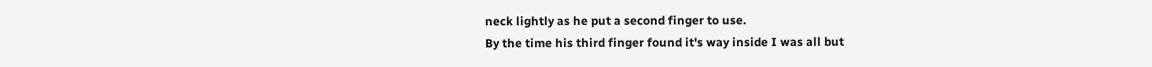neck lightly as he put a second finger to use.
By the time his third finger found it's way inside I was all but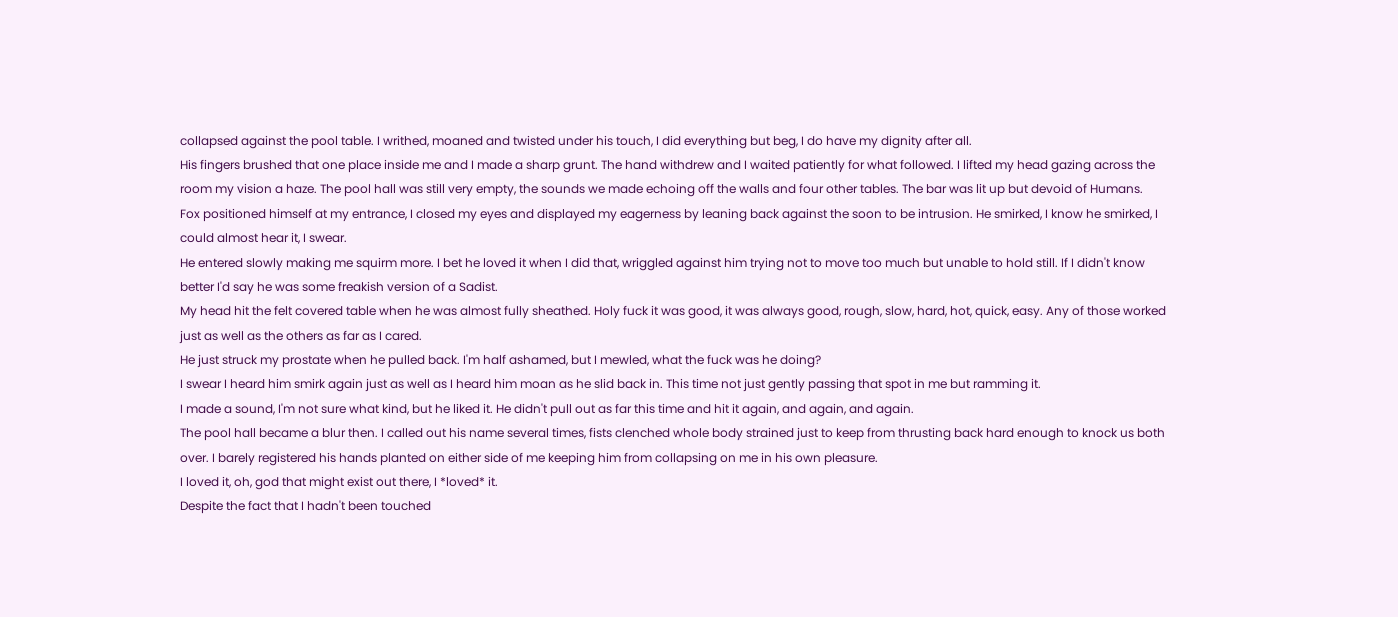collapsed against the pool table. I writhed, moaned and twisted under his touch, I did everything but beg, I do have my dignity after all.
His fingers brushed that one place inside me and I made a sharp grunt. The hand withdrew and I waited patiently for what followed. I lifted my head gazing across the room my vision a haze. The pool hall was still very empty, the sounds we made echoing off the walls and four other tables. The bar was lit up but devoid of Humans.
Fox positioned himself at my entrance, I closed my eyes and displayed my eagerness by leaning back against the soon to be intrusion. He smirked, I know he smirked, I could almost hear it, I swear.
He entered slowly making me squirm more. I bet he loved it when I did that, wriggled against him trying not to move too much but unable to hold still. If I didn't know better I'd say he was some freakish version of a Sadist.
My head hit the felt covered table when he was almost fully sheathed. Holy fuck it was good, it was always good, rough, slow, hard, hot, quick, easy. Any of those worked just as well as the others as far as I cared.
He just struck my prostate when he pulled back. I'm half ashamed, but I mewled, what the fuck was he doing?
I swear I heard him smirk again just as well as I heard him moan as he slid back in. This time not just gently passing that spot in me but ramming it.
I made a sound, I'm not sure what kind, but he liked it. He didn't pull out as far this time and hit it again, and again, and again.
The pool hall became a blur then. I called out his name several times, fists clenched whole body strained just to keep from thrusting back hard enough to knock us both over. I barely registered his hands planted on either side of me keeping him from collapsing on me in his own pleasure.
I loved it, oh, god that might exist out there, I *loved* it.
Despite the fact that I hadn't been touched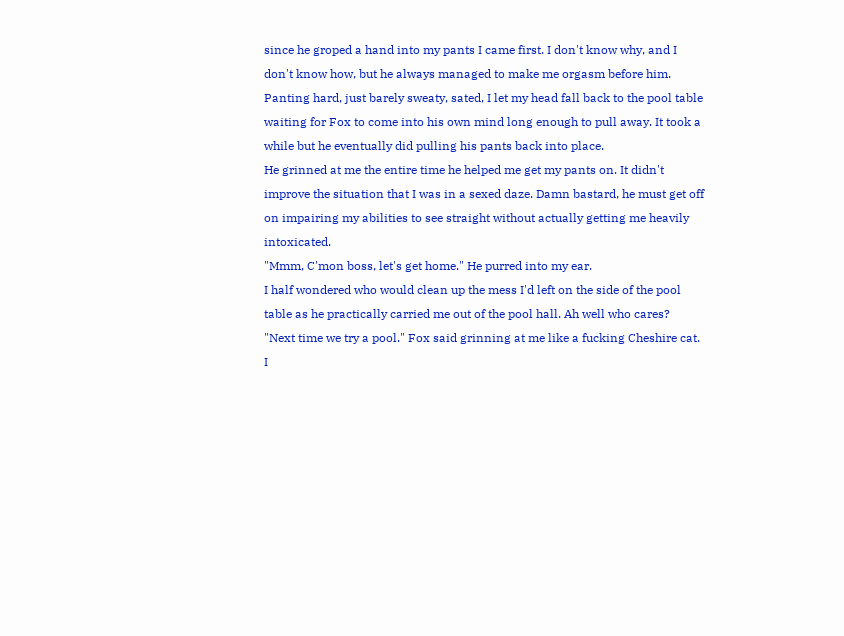since he groped a hand into my pants I came first. I don't know why, and I don't know how, but he always managed to make me orgasm before him.
Panting hard, just barely sweaty, sated, I let my head fall back to the pool table waiting for Fox to come into his own mind long enough to pull away. It took a while but he eventually did pulling his pants back into place.
He grinned at me the entire time he helped me get my pants on. It didn't improve the situation that I was in a sexed daze. Damn bastard, he must get off on impairing my abilities to see straight without actually getting me heavily intoxicated.
"Mmm, C'mon boss, let's get home." He purred into my ear.
I half wondered who would clean up the mess I'd left on the side of the pool table as he practically carried me out of the pool hall. Ah well who cares?
"Next time we try a pool." Fox said grinning at me like a fucking Cheshire cat.
I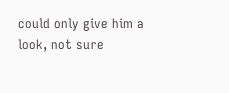could only give him a look, not sure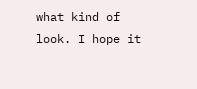what kind of look. I hope it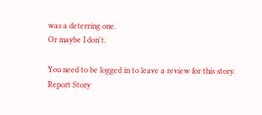was a deterring one.
Or maybe I don't.

You need to be logged in to leave a review for this story.
Report Story